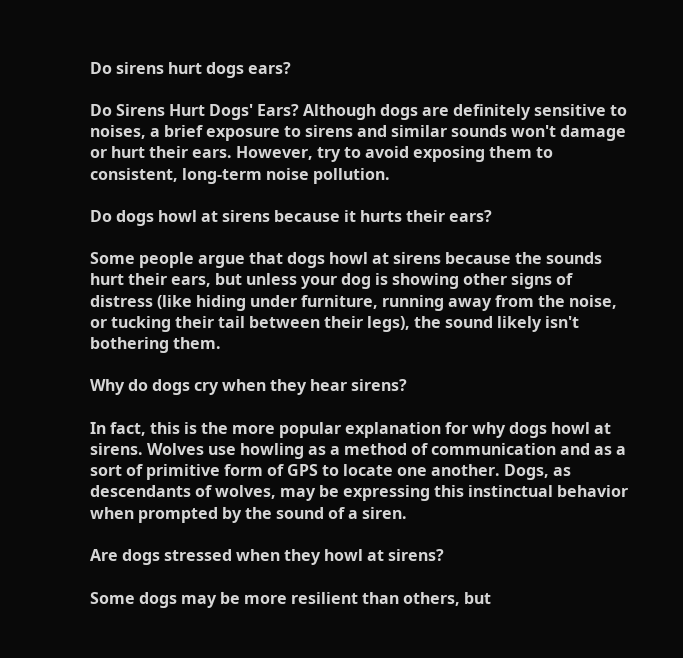Do sirens hurt dogs ears?

Do Sirens Hurt Dogs' Ears? Although dogs are definitely sensitive to noises, a brief exposure to sirens and similar sounds won't damage or hurt their ears. However, try to avoid exposing them to consistent, long-term noise pollution.

Do dogs howl at sirens because it hurts their ears?

Some people argue that dogs howl at sirens because the sounds hurt their ears, but unless your dog is showing other signs of distress (like hiding under furniture, running away from the noise, or tucking their tail between their legs), the sound likely isn't bothering them.

Why do dogs cry when they hear sirens?

In fact, this is the more popular explanation for why dogs howl at sirens. Wolves use howling as a method of communication and as a sort of primitive form of GPS to locate one another. Dogs, as descendants of wolves, may be expressing this instinctual behavior when prompted by the sound of a siren.

Are dogs stressed when they howl at sirens?

Some dogs may be more resilient than others, but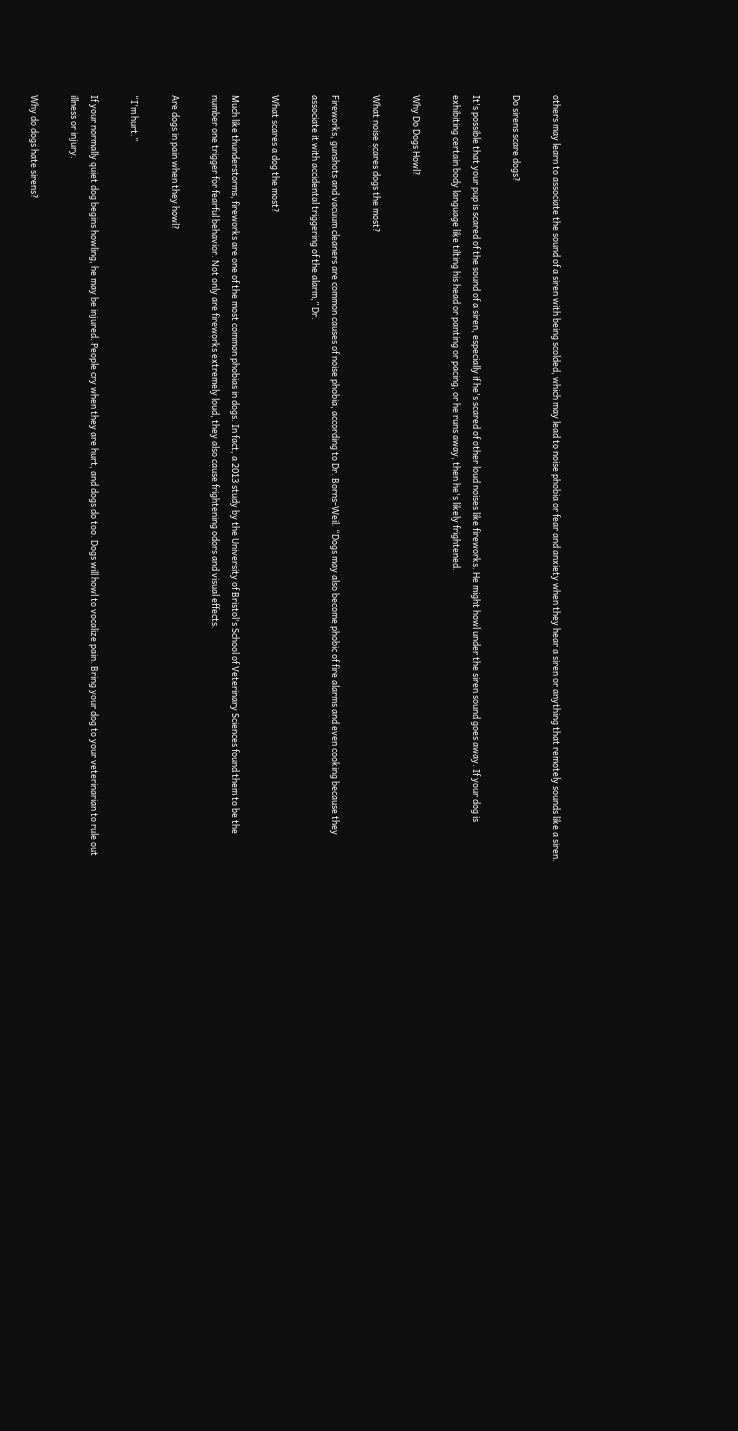others may learn to associate the sound of a siren with being scolded, which may lead to noise phobia or fear and anxiety when they hear a siren or anything that remotely sounds like a siren.

Do sirens scare dogs?

It's possible that your pup is scared of the sound of a siren, especially if he's scared of other loud noises like fireworks. He might howl under the siren sound goes away. If your dog is exhibiting certain body language like tilting his head or panting or pacing, or he runs away, then he's likely frightened.

Why Do Dogs Howl?

What noise scares dogs the most?

Fireworks, gunshots and vacuum cleaners are common causes of noise phobia, according to Dr. Borns-Weil. “Dogs may also become phobic of fire alarms and even cooking because they associate it with accidental triggering of the alarm,” Dr.

What scares a dog the most?

Much like thunderstorms, fireworks are one of the most common phobias in dogs. In fact, a 2013 study by the University of Bristol's School of Veterinary Sciences found them to be the number one trigger for fearful behavior. Not only are fireworks extremely loud, they also cause frightening odors and visual effects.

Are dogs in pain when they howl?

“I'm hurt.”

If your normally quiet dog begins howling, he may be injured. People cry when they are hurt, and dogs do too. Dogs will howl to vocalize pain. Bring your dog to your veterinarian to rule out illness or injury.

Why do dogs hate sirens?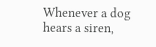Whenever a dog hears a siren,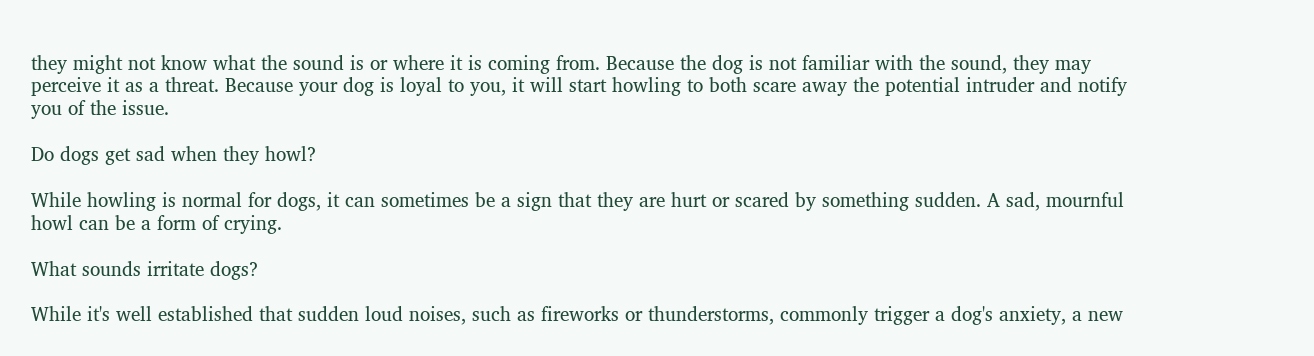they might not know what the sound is or where it is coming from. Because the dog is not familiar with the sound, they may perceive it as a threat. Because your dog is loyal to you, it will start howling to both scare away the potential intruder and notify you of the issue.

Do dogs get sad when they howl?

While howling is normal for dogs, it can sometimes be a sign that they are hurt or scared by something sudden. A sad, mournful howl can be a form of crying.

What sounds irritate dogs?

While it's well established that sudden loud noises, such as fireworks or thunderstorms, commonly trigger a dog's anxiety, a new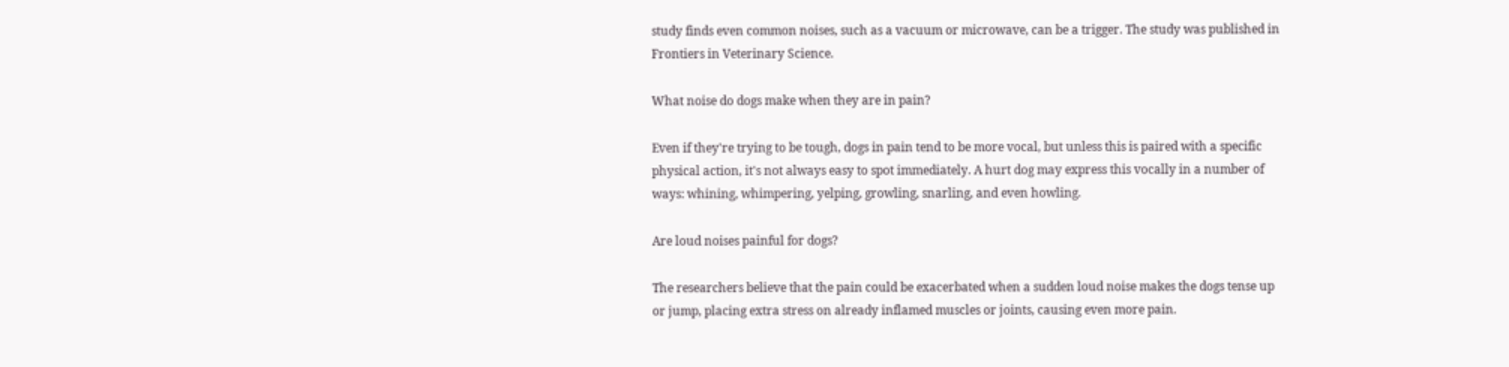study finds even common noises, such as a vacuum or microwave, can be a trigger. The study was published in Frontiers in Veterinary Science.

What noise do dogs make when they are in pain?

Even if they're trying to be tough, dogs in pain tend to be more vocal, but unless this is paired with a specific physical action, it's not always easy to spot immediately. A hurt dog may express this vocally in a number of ways: whining, whimpering, yelping, growling, snarling, and even howling.

Are loud noises painful for dogs?

The researchers believe that the pain could be exacerbated when a sudden loud noise makes the dogs tense up or jump, placing extra stress on already inflamed muscles or joints, causing even more pain.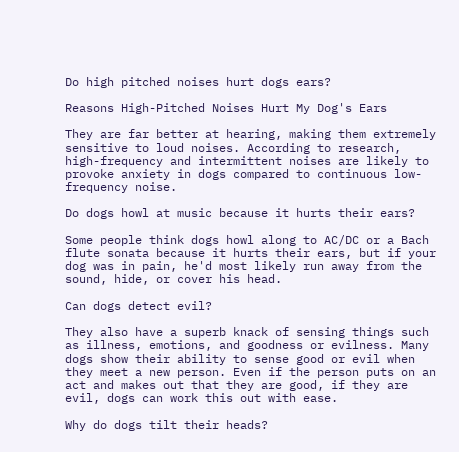Do high pitched noises hurt dogs ears?

Reasons High-Pitched Noises Hurt My Dog's Ears

They are far better at hearing, making them extremely sensitive to loud noises. According to research, high-frequency and intermittent noises are likely to provoke anxiety in dogs compared to continuous low-frequency noise.

Do dogs howl at music because it hurts their ears?

Some people think dogs howl along to AC/DC or a Bach flute sonata because it hurts their ears, but if your dog was in pain, he'd most likely run away from the sound, hide, or cover his head.

Can dogs detect evil?

They also have a superb knack of sensing things such as illness, emotions, and goodness or evilness. Many dogs show their ability to sense good or evil when they meet a new person. Even if the person puts on an act and makes out that they are good, if they are evil, dogs can work this out with ease.

Why do dogs tilt their heads?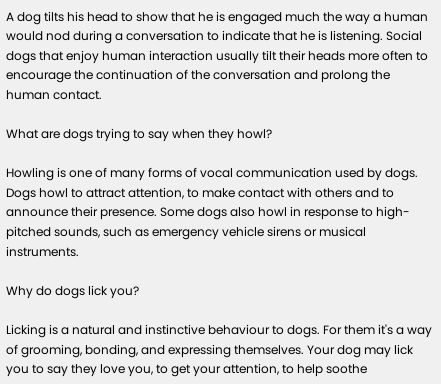A dog tilts his head to show that he is engaged much the way a human would nod during a conversation to indicate that he is listening. Social dogs that enjoy human interaction usually tilt their heads more often to encourage the continuation of the conversation and prolong the human contact.

What are dogs trying to say when they howl?

Howling is one of many forms of vocal communication used by dogs. Dogs howl to attract attention, to make contact with others and to announce their presence. Some dogs also howl in response to high-pitched sounds, such as emergency vehicle sirens or musical instruments.

Why do dogs lick you?

Licking is a natural and instinctive behaviour to dogs. For them it's a way of grooming, bonding, and expressing themselves. Your dog may lick you to say they love you, to get your attention, to help soothe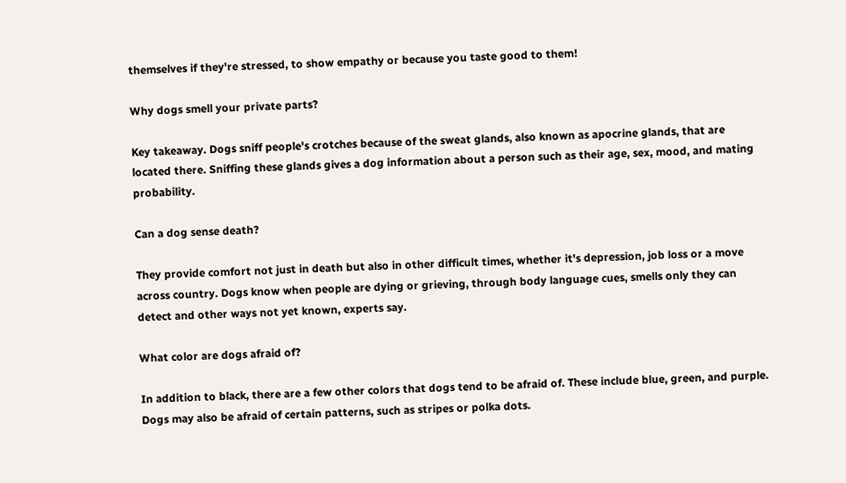themselves if they're stressed, to show empathy or because you taste good to them!

Why dogs smell your private parts?

Key takeaway. Dogs sniff people's crotches because of the sweat glands, also known as apocrine glands, that are located there. Sniffing these glands gives a dog information about a person such as their age, sex, mood, and mating probability.

Can a dog sense death?

They provide comfort not just in death but also in other difficult times, whether it's depression, job loss or a move across country. Dogs know when people are dying or grieving, through body language cues, smells only they can detect and other ways not yet known, experts say.

What color are dogs afraid of?

In addition to black, there are a few other colors that dogs tend to be afraid of. These include blue, green, and purple. Dogs may also be afraid of certain patterns, such as stripes or polka dots.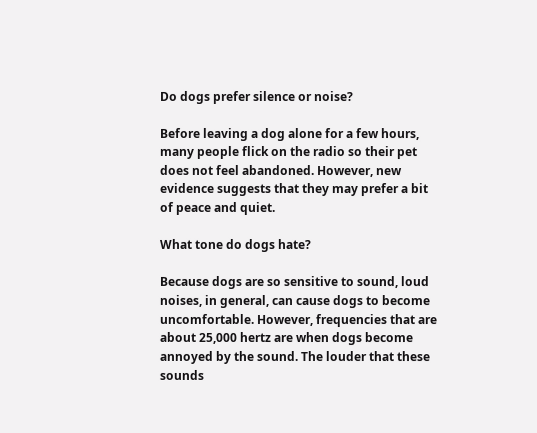Do dogs prefer silence or noise?

Before leaving a dog alone for a few hours, many people flick on the radio so their pet does not feel abandoned. However, new evidence suggests that they may prefer a bit of peace and quiet.

What tone do dogs hate?

Because dogs are so sensitive to sound, loud noises, in general, can cause dogs to become uncomfortable. However, frequencies that are about 25,000 hertz are when dogs become annoyed by the sound. The louder that these sounds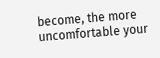become, the more uncomfortable your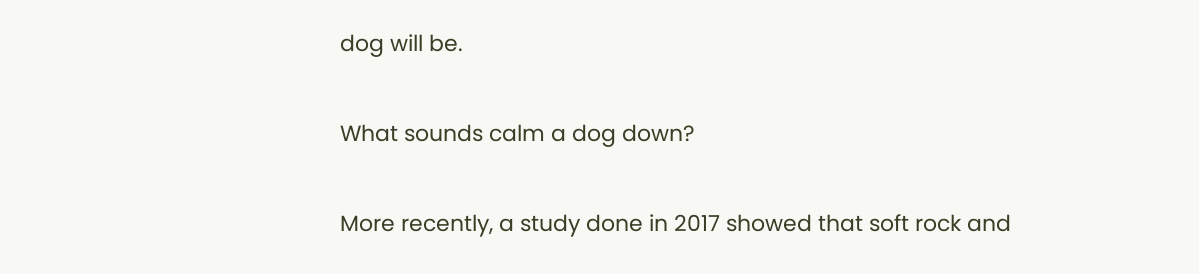dog will be.

What sounds calm a dog down?

More recently, a study done in 2017 showed that soft rock and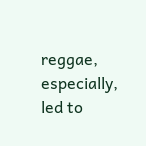reggae, especially, led to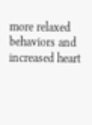more relaxed behaviors and increased heart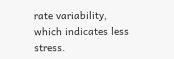rate variability, which indicates less stress.